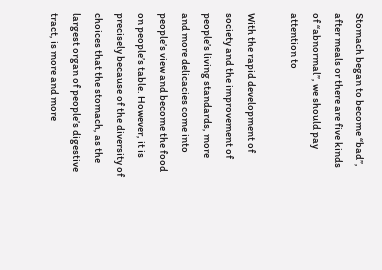Stomach began to become “bad”, after meals or there are five kinds of “abnormal”, we should pay attention to

With the rapid development of society and the improvement of people’s living standards, more and more delicacies come into people’s view and become the food on people’s table. However, it is precisely because of the diversity of choices that the stomach, as the largest organ of people’s digestive tract, is more and more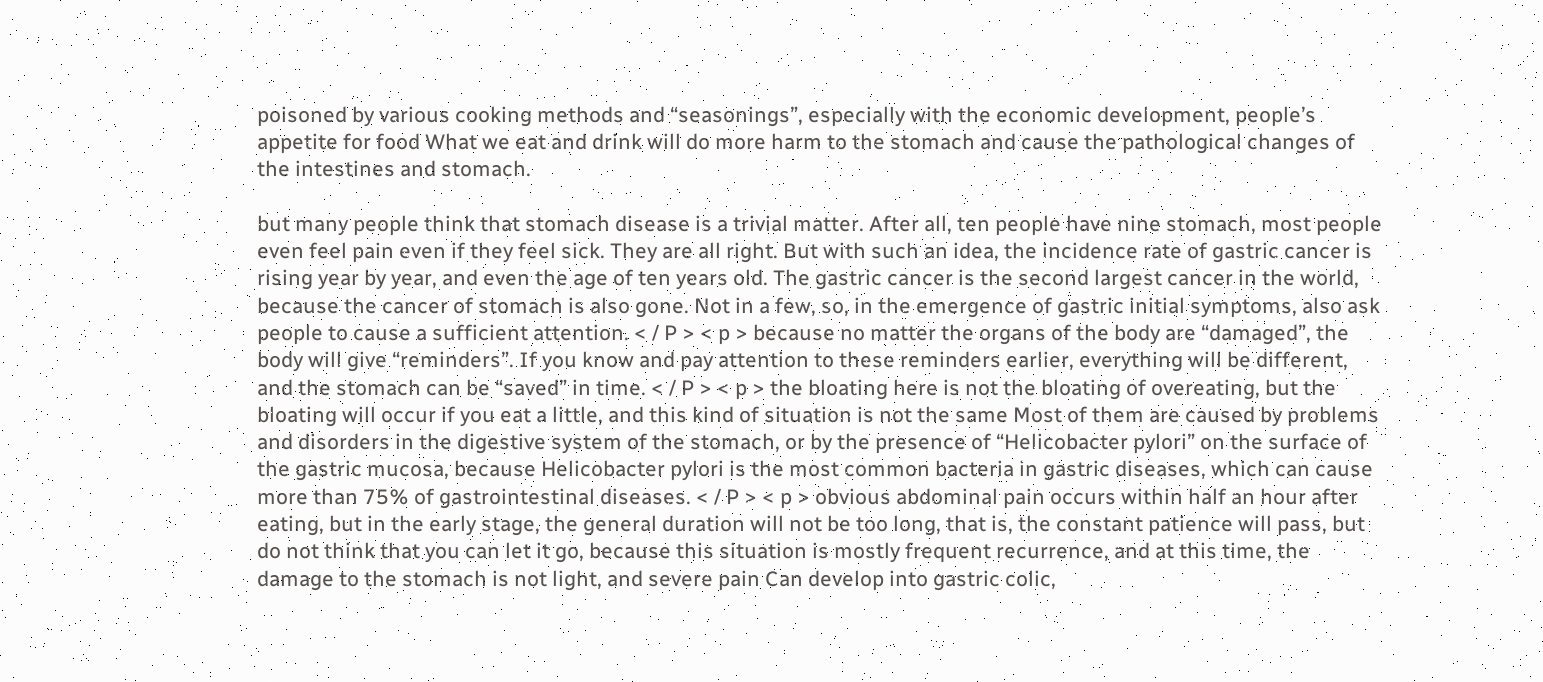poisoned by various cooking methods and “seasonings”, especially with the economic development, people’s appetite for food What we eat and drink will do more harm to the stomach and cause the pathological changes of the intestines and stomach.

but many people think that stomach disease is a trivial matter. After all, ten people have nine stomach, most people even feel pain even if they feel sick. They are all right. But with such an idea, the incidence rate of gastric cancer is rising year by year, and even the age of ten years old. The gastric cancer is the second largest cancer in the world, because the cancer of stomach is also gone. Not in a few, so, in the emergence of gastric initial symptoms, also ask people to cause a sufficient attention. < / P > < p > because no matter the organs of the body are “damaged”, the body will give “reminders”. If you know and pay attention to these reminders earlier, everything will be different, and the stomach can be “saved” in time. < / P > < p > the bloating here is not the bloating of overeating, but the bloating will occur if you eat a little, and this kind of situation is not the same Most of them are caused by problems and disorders in the digestive system of the stomach, or by the presence of “Helicobacter pylori” on the surface of the gastric mucosa, because Helicobacter pylori is the most common bacteria in gastric diseases, which can cause more than 75% of gastrointestinal diseases. < / P > < p > obvious abdominal pain occurs within half an hour after eating, but in the early stage, the general duration will not be too long, that is, the constant patience will pass, but do not think that you can let it go, because this situation is mostly frequent recurrence, and at this time, the damage to the stomach is not light, and severe pain Can develop into gastric colic,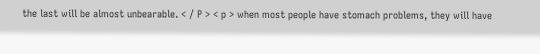the last will be almost unbearable. < / P > < p > when most people have stomach problems, they will have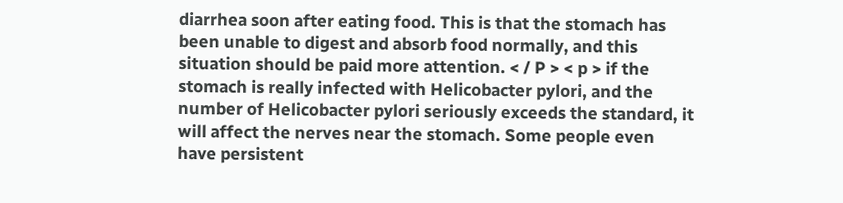diarrhea soon after eating food. This is that the stomach has been unable to digest and absorb food normally, and this situation should be paid more attention. < / P > < p > if the stomach is really infected with Helicobacter pylori, and the number of Helicobacter pylori seriously exceeds the standard, it will affect the nerves near the stomach. Some people even have persistent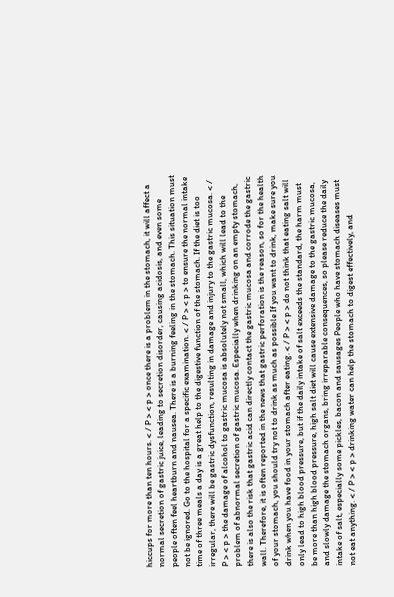hiccups for more than ten hours. < / P > < p > once there is a problem in the stomach, it will affect a normal secretion of gastric juice, leading to secretion disorder, causing acidosis, and even some people often feel heartburn and nausea. There is a burning feeling in the stomach. This situation must not be ignored. Go to the hospital for a specific examination. < / P > < p > to ensure the normal intake time of three meals a day is a great help to the digestive function of the stomach. If the diet is too irregular, there will be gastric dysfunction, resulting in damage and injury to the gastric mucosa. < / P > < p > the damage of alcohol to gastric mucosa is absolutely not small, which will lead to the problem of abnormal secretion of gastric mucosa. Especially when drinking on an empty stomach, there is also the risk that gastric acid can directly contact the gastric mucosa and corrode the gastric wall. Therefore, it is often reported in the news that gastric perforation is the reason, so for the health of your stomach, you should try not to drink as much as possible If you want to drink, make sure you drink when you have food in your stomach after eating. < / P > < p > do not think that eating salt will only lead to high blood pressure, but if the daily intake of salt exceeds the standard, the harm must be more than high blood pressure, high salt diet will cause extensive damage to the gastric mucosa, and slowly damage the stomach organs, bring irreparable consequences, so please reduce the daily intake of salt, especially some pickles, bacon and sausages People who have stomach diseases must not eat anything. < / P > < p > drinking water can help the stomach to digest effectively, and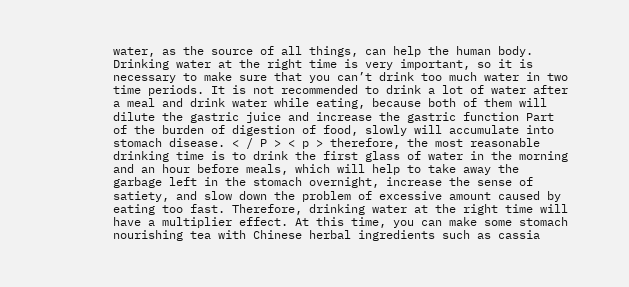water, as the source of all things, can help the human body. Drinking water at the right time is very important, so it is necessary to make sure that you can’t drink too much water in two time periods. It is not recommended to drink a lot of water after a meal and drink water while eating, because both of them will dilute the gastric juice and increase the gastric function Part of the burden of digestion of food, slowly will accumulate into stomach disease. < / P > < p > therefore, the most reasonable drinking time is to drink the first glass of water in the morning and an hour before meals, which will help to take away the garbage left in the stomach overnight, increase the sense of satiety, and slow down the problem of excessive amount caused by eating too fast. Therefore, drinking water at the right time will have a multiplier effect. At this time, you can make some stomach nourishing tea with Chinese herbal ingredients such as cassia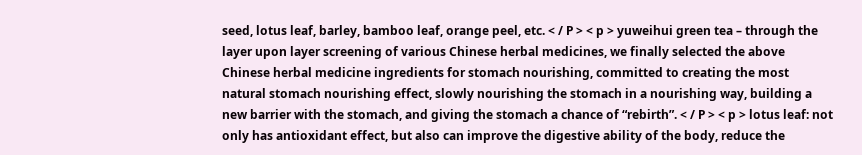seed, lotus leaf, barley, bamboo leaf, orange peel, etc. < / P > < p > yuweihui green tea – through the layer upon layer screening of various Chinese herbal medicines, we finally selected the above Chinese herbal medicine ingredients for stomach nourishing, committed to creating the most natural stomach nourishing effect, slowly nourishing the stomach in a nourishing way, building a new barrier with the stomach, and giving the stomach a chance of “rebirth”. < / P > < p > lotus leaf: not only has antioxidant effect, but also can improve the digestive ability of the body, reduce the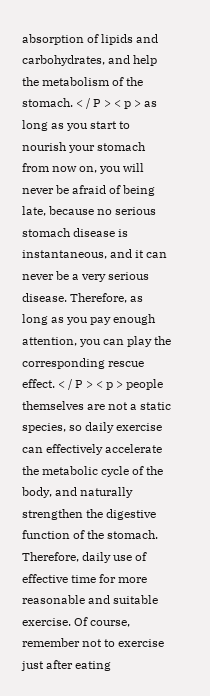absorption of lipids and carbohydrates, and help the metabolism of the stomach. < / P > < p > as long as you start to nourish your stomach from now on, you will never be afraid of being late, because no serious stomach disease is instantaneous, and it can never be a very serious disease. Therefore, as long as you pay enough attention, you can play the corresponding rescue effect. < / P > < p > people themselves are not a static species, so daily exercise can effectively accelerate the metabolic cycle of the body, and naturally strengthen the digestive function of the stomach. Therefore, daily use of effective time for more reasonable and suitable exercise. Of course, remember not to exercise just after eating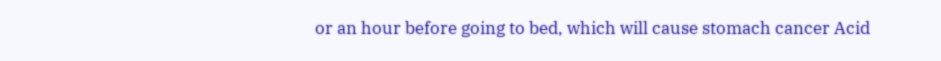or an hour before going to bed, which will cause stomach cancer Acid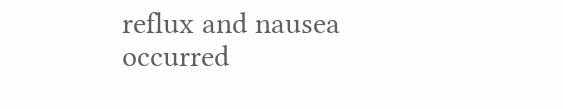reflux and nausea occurred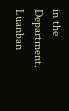in the Department. Luanban